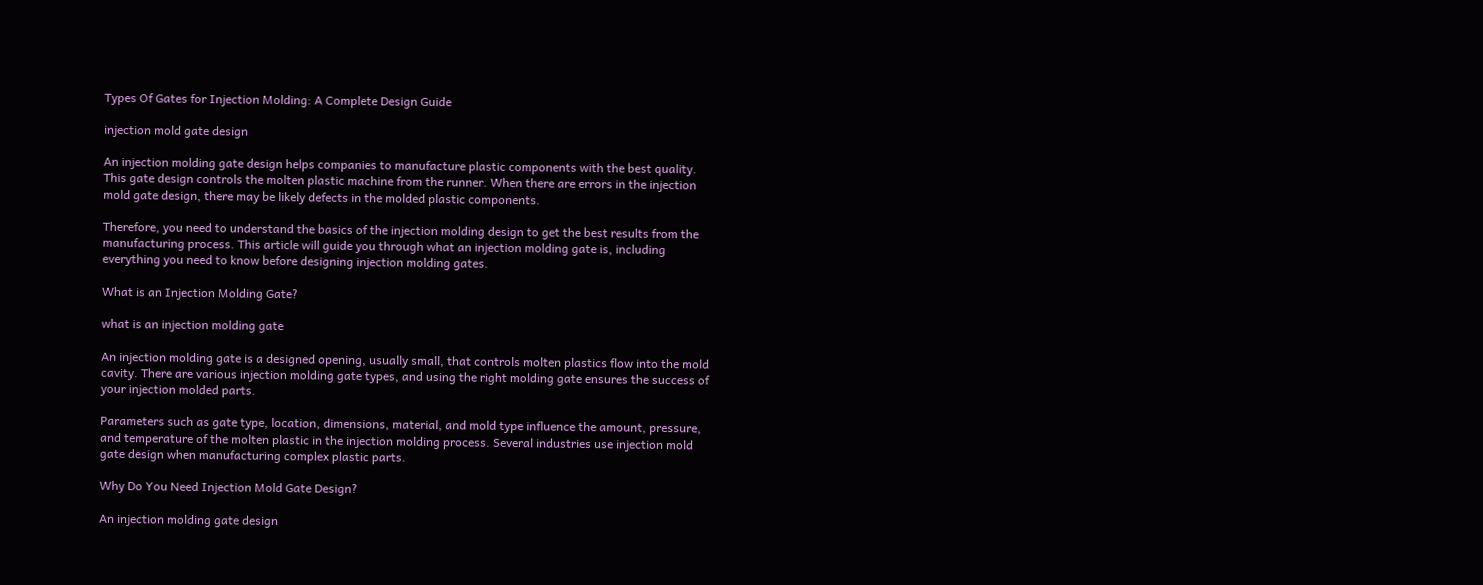Types Of Gates for Injection Molding: A Complete Design Guide

injection mold gate design

An injection molding gate design helps companies to manufacture plastic components with the best quality. This gate design controls the molten plastic machine from the runner. When there are errors in the injection mold gate design, there may be likely defects in the molded plastic components.

Therefore, you need to understand the basics of the injection molding design to get the best results from the manufacturing process. This article will guide you through what an injection molding gate is, including everything you need to know before designing injection molding gates.

What is an Injection Molding Gate?

what is an injection molding gate

An injection molding gate is a designed opening, usually small, that controls molten plastics flow into the mold cavity. There are various injection molding gate types, and using the right molding gate ensures the success of your injection molded parts.

Parameters such as gate type, location, dimensions, material, and mold type influence the amount, pressure, and temperature of the molten plastic in the injection molding process. Several industries use injection mold gate design when manufacturing complex plastic parts.

Why Do You Need Injection Mold Gate Design?

An injection molding gate design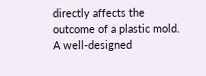directly affects the outcome of a plastic mold. A well-designed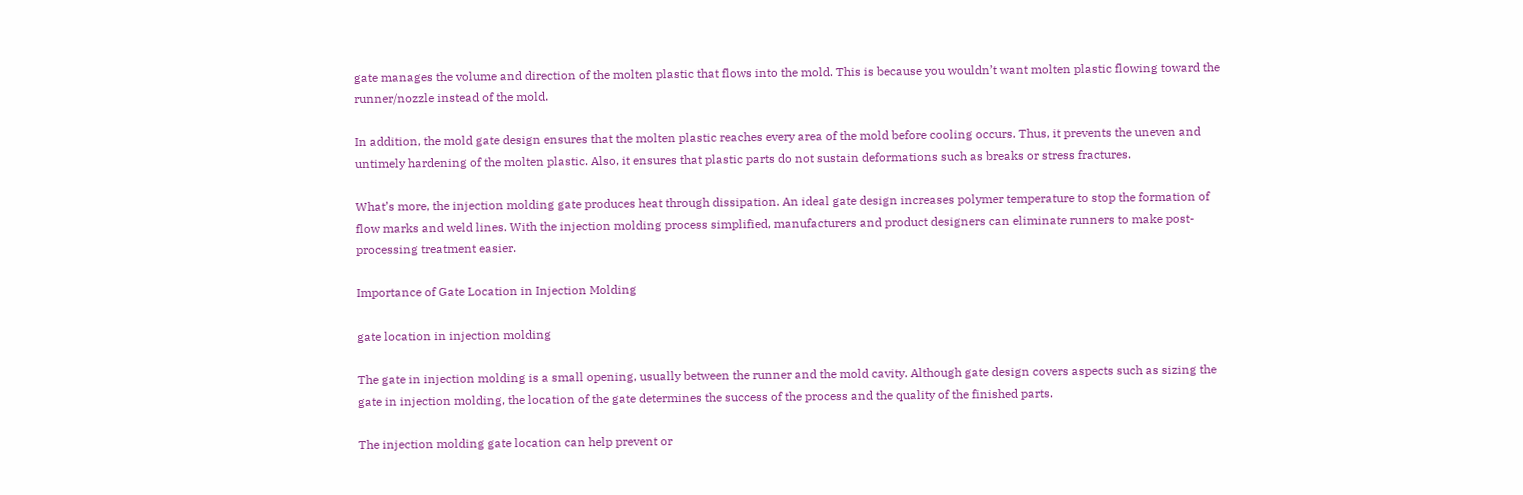gate manages the volume and direction of the molten plastic that flows into the mold. This is because you wouldn’t want molten plastic flowing toward the runner/nozzle instead of the mold.

In addition, the mold gate design ensures that the molten plastic reaches every area of the mold before cooling occurs. Thus, it prevents the uneven and untimely hardening of the molten plastic. Also, it ensures that plastic parts do not sustain deformations such as breaks or stress fractures.

What’s more, the injection molding gate produces heat through dissipation. An ideal gate design increases polymer temperature to stop the formation of flow marks and weld lines. With the injection molding process simplified, manufacturers and product designers can eliminate runners to make post-processing treatment easier.

Importance of Gate Location in Injection Molding

gate location in injection molding

The gate in injection molding is a small opening, usually between the runner and the mold cavity. Although gate design covers aspects such as sizing the gate in injection molding, the location of the gate determines the success of the process and the quality of the finished parts.

The injection molding gate location can help prevent or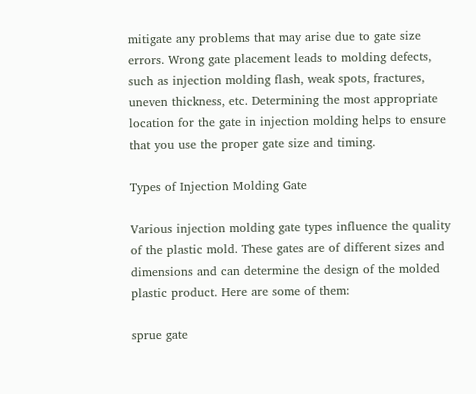mitigate any problems that may arise due to gate size errors. Wrong gate placement leads to molding defects, such as injection molding flash, weak spots, fractures, uneven thickness, etc. Determining the most appropriate location for the gate in injection molding helps to ensure that you use the proper gate size and timing.

Types of Injection Molding Gate

Various injection molding gate types influence the quality of the plastic mold. These gates are of different sizes and dimensions and can determine the design of the molded plastic product. Here are some of them:

sprue gate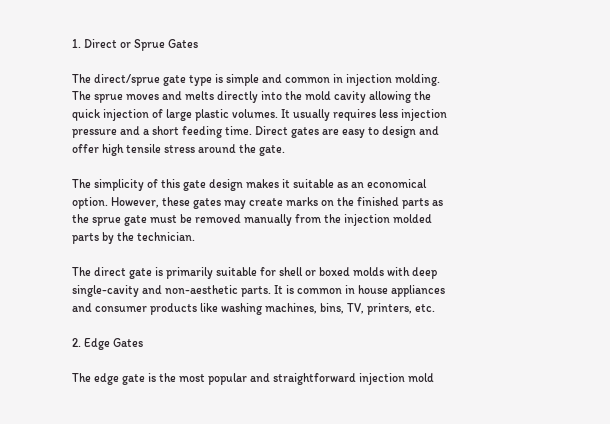1. Direct or Sprue Gates

The direct/sprue gate type is simple and common in injection molding. The sprue moves and melts directly into the mold cavity allowing the quick injection of large plastic volumes. It usually requires less injection pressure and a short feeding time. Direct gates are easy to design and offer high tensile stress around the gate.

The simplicity of this gate design makes it suitable as an economical option. However, these gates may create marks on the finished parts as the sprue gate must be removed manually from the injection molded parts by the technician.

The direct gate is primarily suitable for shell or boxed molds with deep single-cavity and non-aesthetic parts. It is common in house appliances and consumer products like washing machines, bins, TV, printers, etc.

2. Edge Gates

The edge gate is the most popular and straightforward injection mold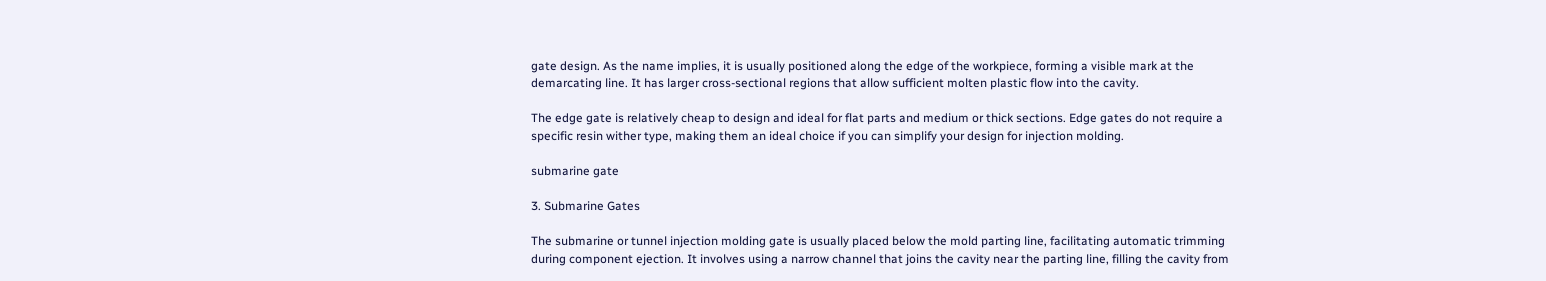gate design. As the name implies, it is usually positioned along the edge of the workpiece, forming a visible mark at the demarcating line. It has larger cross-sectional regions that allow sufficient molten plastic flow into the cavity.

The edge gate is relatively cheap to design and ideal for flat parts and medium or thick sections. Edge gates do not require a specific resin wither type, making them an ideal choice if you can simplify your design for injection molding.

submarine gate

3. Submarine Gates

The submarine or tunnel injection molding gate is usually placed below the mold parting line, facilitating automatic trimming during component ejection. It involves using a narrow channel that joins the cavity near the parting line, filling the cavity from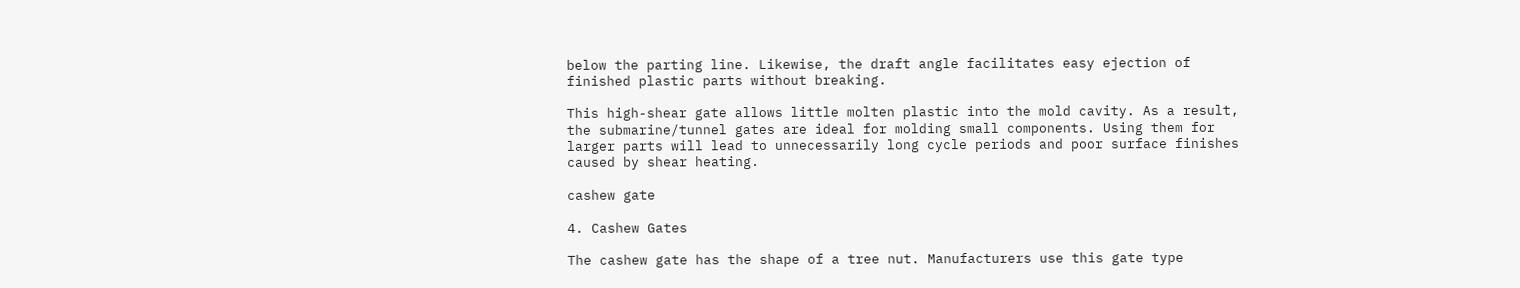below the parting line. Likewise, the draft angle facilitates easy ejection of finished plastic parts without breaking.

This high-shear gate allows little molten plastic into the mold cavity. As a result, the submarine/tunnel gates are ideal for molding small components. Using them for larger parts will lead to unnecessarily long cycle periods and poor surface finishes caused by shear heating.

cashew gate

4. Cashew Gates

The cashew gate has the shape of a tree nut. Manufacturers use this gate type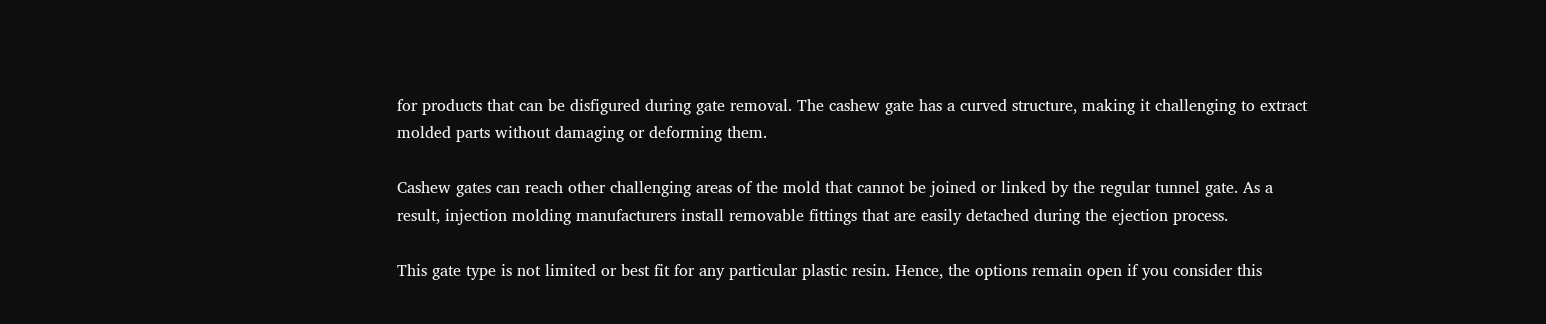for products that can be disfigured during gate removal. The cashew gate has a curved structure, making it challenging to extract molded parts without damaging or deforming them.

Cashew gates can reach other challenging areas of the mold that cannot be joined or linked by the regular tunnel gate. As a result, injection molding manufacturers install removable fittings that are easily detached during the ejection process.

This gate type is not limited or best fit for any particular plastic resin. Hence, the options remain open if you consider this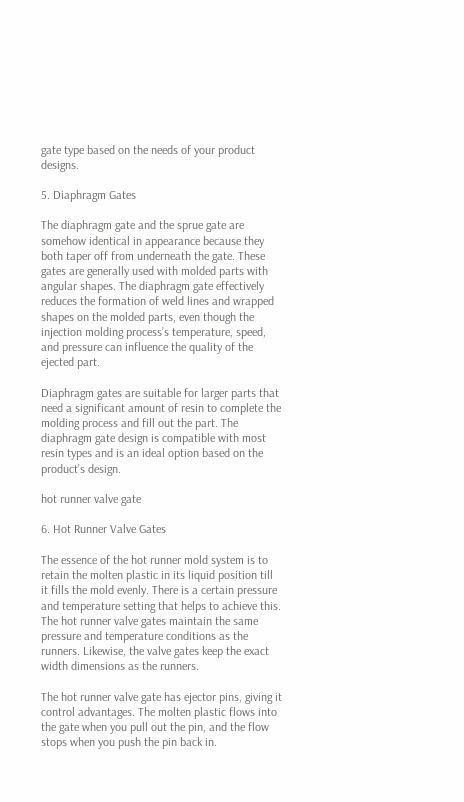gate type based on the needs of your product designs.

5. Diaphragm Gates

The diaphragm gate and the sprue gate are somehow identical in appearance because they both taper off from underneath the gate. These gates are generally used with molded parts with angular shapes. The diaphragm gate effectively reduces the formation of weld lines and wrapped shapes on the molded parts, even though the injection molding process’s temperature, speed, and pressure can influence the quality of the ejected part.

Diaphragm gates are suitable for larger parts that need a significant amount of resin to complete the molding process and fill out the part. The diaphragm gate design is compatible with most resin types and is an ideal option based on the product’s design.

hot runner valve gate

6. Hot Runner Valve Gates

The essence of the hot runner mold system is to retain the molten plastic in its liquid position till it fills the mold evenly. There is a certain pressure and temperature setting that helps to achieve this. The hot runner valve gates maintain the same pressure and temperature conditions as the runners. Likewise, the valve gates keep the exact width dimensions as the runners.

The hot runner valve gate has ejector pins, giving it control advantages. The molten plastic flows into the gate when you pull out the pin, and the flow stops when you push the pin back in.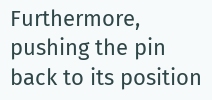Furthermore, pushing the pin back to its position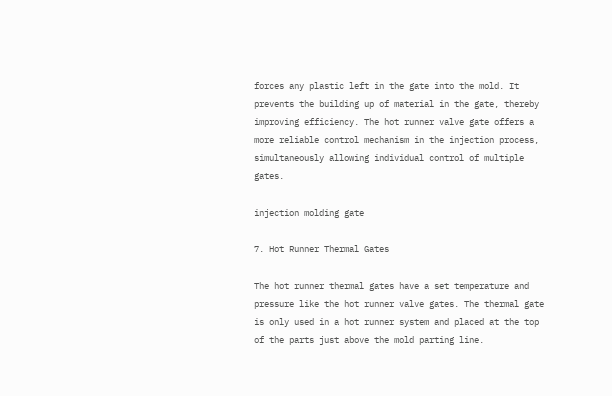forces any plastic left in the gate into the mold. It prevents the building up of material in the gate, thereby improving efficiency. The hot runner valve gate offers a more reliable control mechanism in the injection process, simultaneously allowing individual control of multiple gates.

injection molding gate

7. Hot Runner Thermal Gates

The hot runner thermal gates have a set temperature and pressure like the hot runner valve gates. The thermal gate is only used in a hot runner system and placed at the top of the parts just above the mold parting line.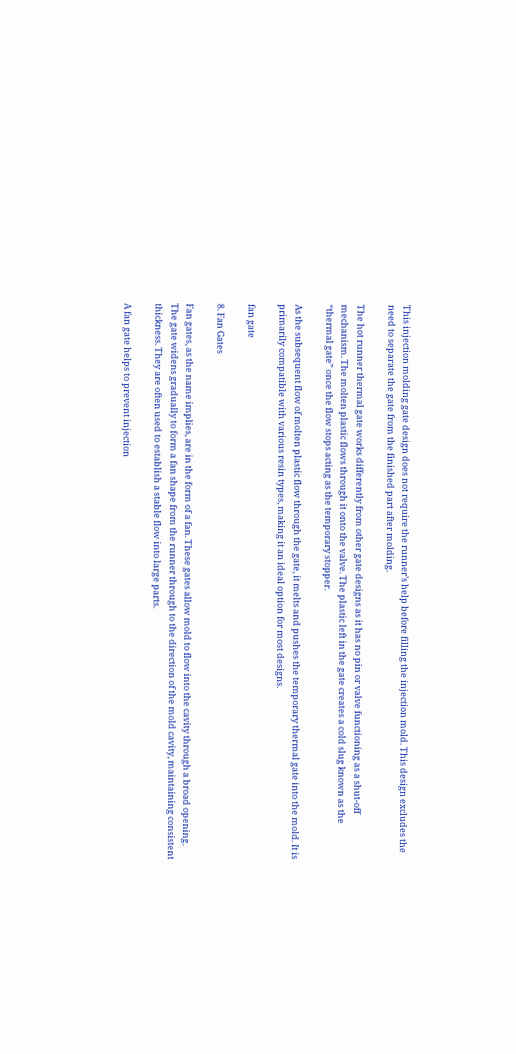This injection molding gate design does not require the runner’s help before filling the injection mold. This design excludes the need to separate the gate from the finished part after molding.

The hot runner thermal gate works differently from other gate designs as it has no pin or valve functioning as a shut-off mechanism. The molten plastic flows through it onto the valve. The plastic left in the gate creates a cold slug known as the “thermal gate” once the flow stops acting as the temporary stopper.

As the subsequent flow of molten plastic flow through the gate, it melts and pushes the temporary thermal gate into the mold. It is primarily compatible with various resin types, making it an ideal option for most designs.

fan gate

8. Fan Gates

Fan gates, as the name implies, are in the form of a fan. These gates allow mold to flow into the cavity through a broad opening. The gate widens gradually to form a fan shape from the runner through to the direction of the mold cavity, maintaining consistent thickness. They are often used to establish a stable flow into large parts.

A fan gate helps to prevent injection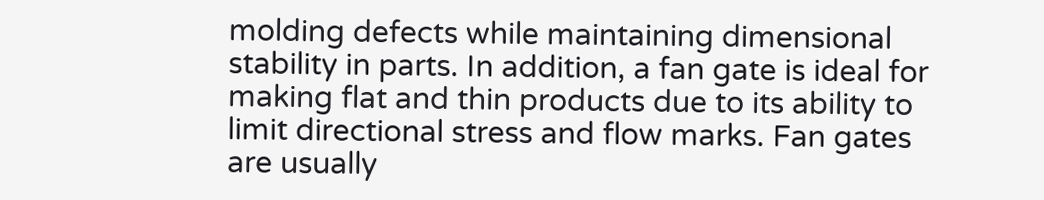molding defects while maintaining dimensional stability in parts. In addition, a fan gate is ideal for making flat and thin products due to its ability to limit directional stress and flow marks. Fan gates are usually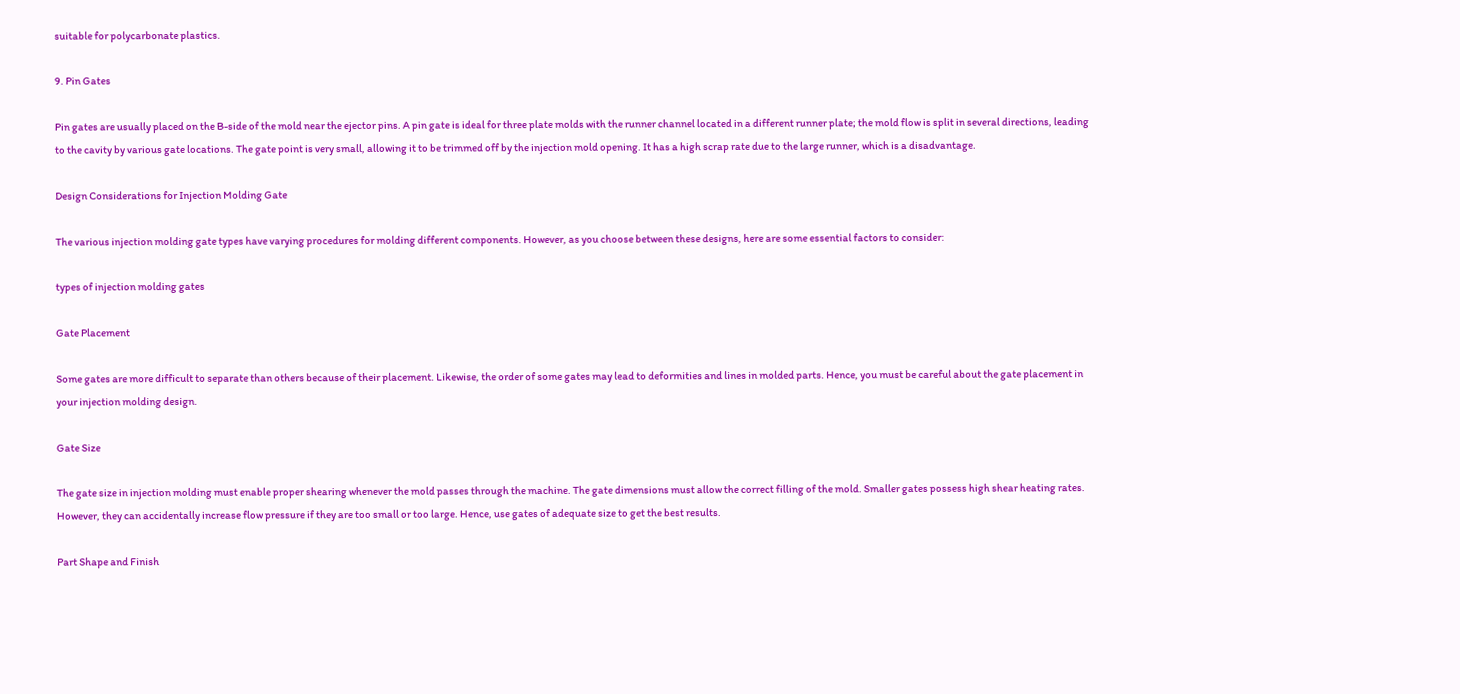suitable for polycarbonate plastics.

9. Pin Gates

Pin gates are usually placed on the B-side of the mold near the ejector pins. A pin gate is ideal for three plate molds with the runner channel located in a different runner plate; the mold flow is split in several directions, leading to the cavity by various gate locations. The gate point is very small, allowing it to be trimmed off by the injection mold opening. It has a high scrap rate due to the large runner, which is a disadvantage.

Design Considerations for Injection Molding Gate

The various injection molding gate types have varying procedures for molding different components. However, as you choose between these designs, here are some essential factors to consider:

types of injection molding gates

Gate Placement

Some gates are more difficult to separate than others because of their placement. Likewise, the order of some gates may lead to deformities and lines in molded parts. Hence, you must be careful about the gate placement in your injection molding design.

Gate Size

The gate size in injection molding must enable proper shearing whenever the mold passes through the machine. The gate dimensions must allow the correct filling of the mold. Smaller gates possess high shear heating rates. However, they can accidentally increase flow pressure if they are too small or too large. Hence, use gates of adequate size to get the best results.

Part Shape and Finish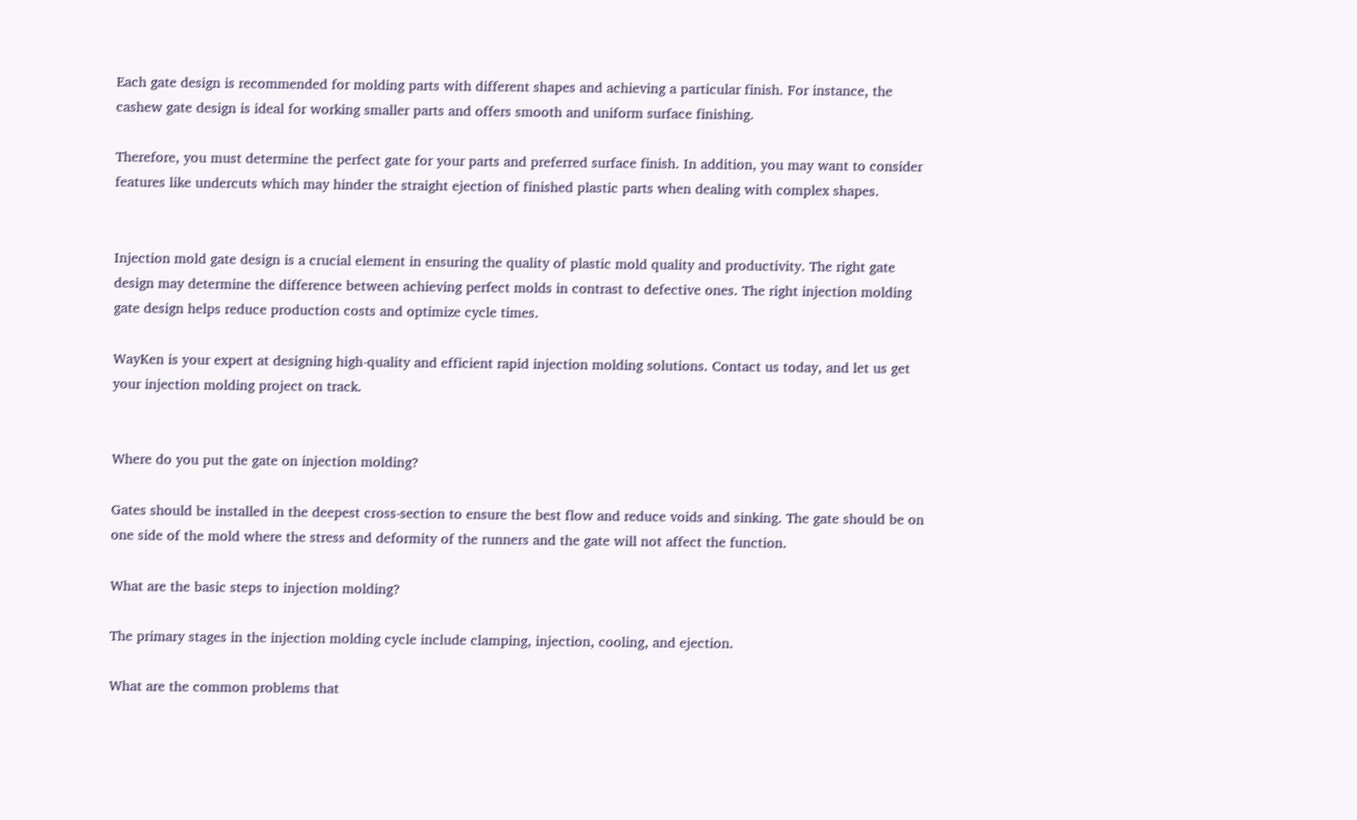Each gate design is recommended for molding parts with different shapes and achieving a particular finish. For instance, the cashew gate design is ideal for working smaller parts and offers smooth and uniform surface finishing.

Therefore, you must determine the perfect gate for your parts and preferred surface finish. In addition, you may want to consider features like undercuts which may hinder the straight ejection of finished plastic parts when dealing with complex shapes.


Injection mold gate design is a crucial element in ensuring the quality of plastic mold quality and productivity. The right gate design may determine the difference between achieving perfect molds in contrast to defective ones. The right injection molding gate design helps reduce production costs and optimize cycle times.

WayKen is your expert at designing high-quality and efficient rapid injection molding solutions. Contact us today, and let us get your injection molding project on track.


Where do you put the gate on injection molding?

Gates should be installed in the deepest cross-section to ensure the best flow and reduce voids and sinking. The gate should be on one side of the mold where the stress and deformity of the runners and the gate will not affect the function.

What are the basic steps to injection molding?

The primary stages in the injection molding cycle include clamping, injection, cooling, and ejection.

What are the common problems that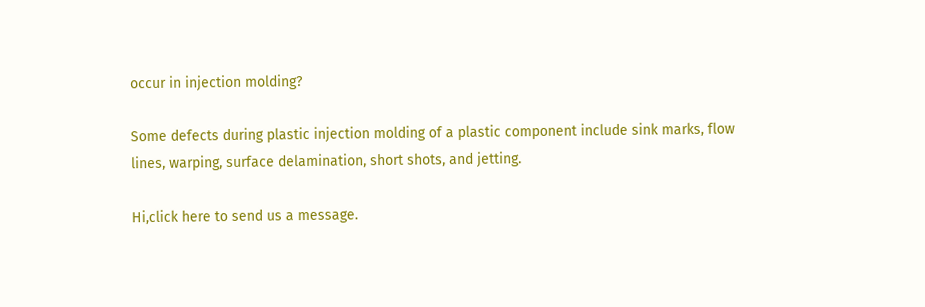occur in injection molding?

Some defects during plastic injection molding of a plastic component include sink marks, flow lines, warping, surface delamination, short shots, and jetting.

Hi,click here to send us a message.